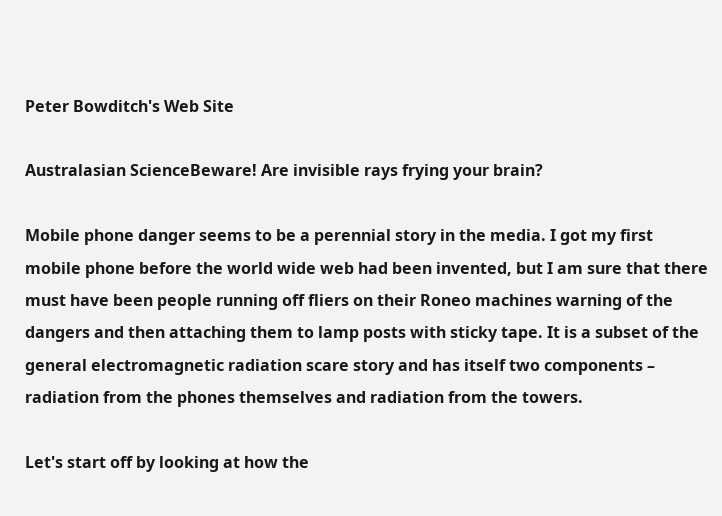Peter Bowditch's Web Site

Australasian ScienceBeware! Are invisible rays frying your brain?

Mobile phone danger seems to be a perennial story in the media. I got my first mobile phone before the world wide web had been invented, but I am sure that there must have been people running off fliers on their Roneo machines warning of the dangers and then attaching them to lamp posts with sticky tape. It is a subset of the general electromagnetic radiation scare story and has itself two components – radiation from the phones themselves and radiation from the towers.

Let's start off by looking at how the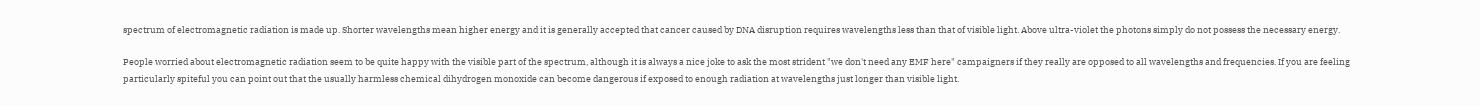spectrum of electromagnetic radiation is made up. Shorter wavelengths mean higher energy and it is generally accepted that cancer caused by DNA disruption requires wavelengths less than that of visible light. Above ultra-violet the photons simply do not possess the necessary energy.

People worried about electromagnetic radiation seem to be quite happy with the visible part of the spectrum, although it is always a nice joke to ask the most strident "we don't need any EMF here" campaigners if they really are opposed to all wavelengths and frequencies. If you are feeling particularly spiteful you can point out that the usually harmless chemical dihydrogen monoxide can become dangerous if exposed to enough radiation at wavelengths just longer than visible light.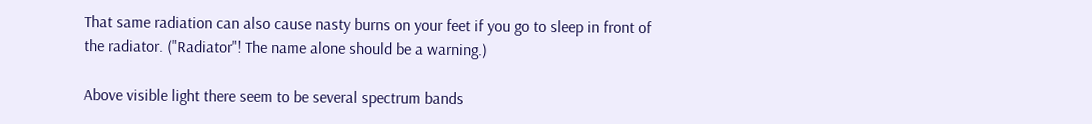That same radiation can also cause nasty burns on your feet if you go to sleep in front of the radiator. ("Radiator"! The name alone should be a warning.)

Above visible light there seem to be several spectrum bands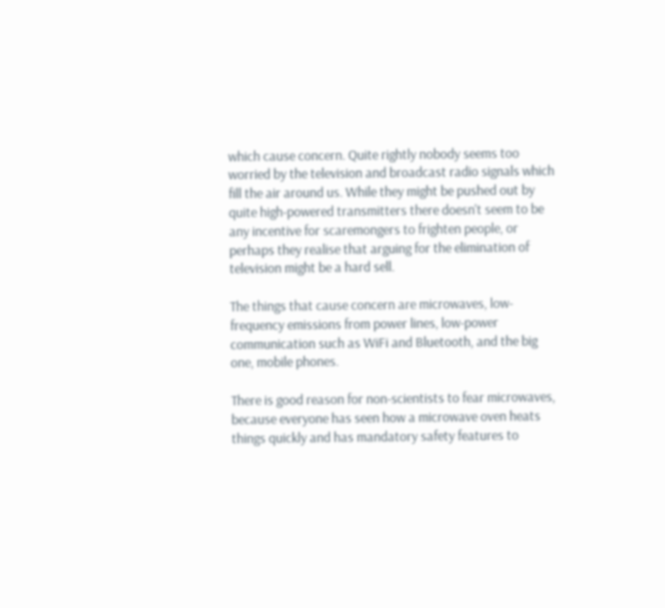which cause concern. Quite rightly nobody seems too worried by the television and broadcast radio signals which fill the air around us. While they might be pushed out by quite high-powered transmitters there doesn't seem to be any incentive for scaremongers to frighten people, or perhaps they realise that arguing for the elimination of television might be a hard sell.

The things that cause concern are microwaves, low-frequency emissions from power lines, low-power communication such as WiFi and Bluetooth, and the big one, mobile phones.

There is good reason for non-scientists to fear microwaves, because everyone has seen how a microwave oven heats things quickly and has mandatory safety features to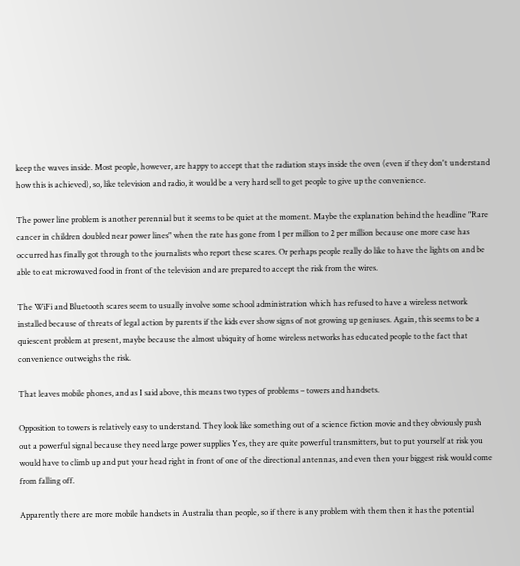keep the waves inside. Most people, however, are happy to accept that the radiation stays inside the oven (even if they don't understand how this is achieved), so, like television and radio, it would be a very hard sell to get people to give up the convenience.

The power line problem is another perennial but it seems to be quiet at the moment. Maybe the explanation behind the headline "Rare cancer in children doubled near power lines" when the rate has gone from 1 per million to 2 per million because one more case has occurred has finally got through to the journalists who report these scares. Or perhaps people really do like to have the lights on and be able to eat microwaved food in front of the television and are prepared to accept the risk from the wires.

The WiFi and Bluetooth scares seem to usually involve some school administration which has refused to have a wireless network installed because of threats of legal action by parents if the kids ever show signs of not growing up geniuses. Again, this seems to be a quiescent problem at present, maybe because the almost ubiquity of home wireless networks has educated people to the fact that convenience outweighs the risk.

That leaves mobile phones, and as I said above, this means two types of problems – towers and handsets.

Opposition to towers is relatively easy to understand. They look like something out of a science fiction movie and they obviously push out a powerful signal because they need large power supplies Yes, they are quite powerful transmitters, but to put yourself at risk you would have to climb up and put your head right in front of one of the directional antennas, and even then your biggest risk would come from falling off.

Apparently there are more mobile handsets in Australia than people, so if there is any problem with them then it has the potential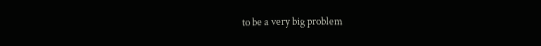to be a very big problem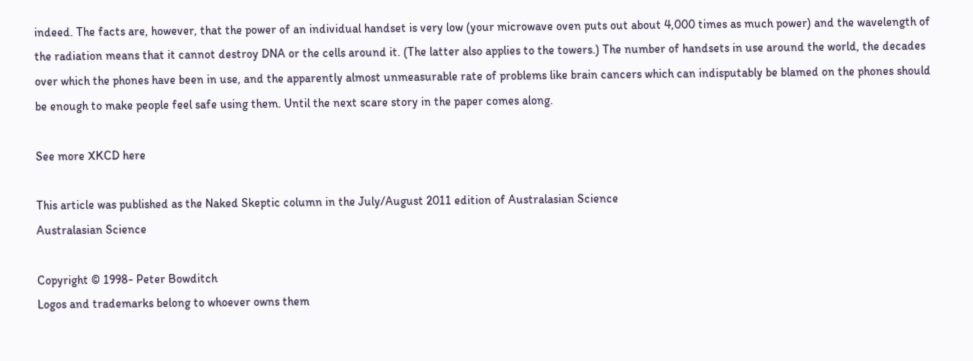indeed. The facts are, however, that the power of an individual handset is very low (your microwave oven puts out about 4,000 times as much power) and the wavelength of the radiation means that it cannot destroy DNA or the cells around it. (The latter also applies to the towers.) The number of handsets in use around the world, the decades over which the phones have been in use, and the apparently almost unmeasurable rate of problems like brain cancers which can indisputably be blamed on the phones should be enough to make people feel safe using them. Until the next scare story in the paper comes along.

See more XKCD here

This article was published as the Naked Skeptic column in the July/August 2011 edition of Australasian Science
Australasian Science

Copyright © 1998- Peter Bowditch
Logos and trademarks belong to whoever owns them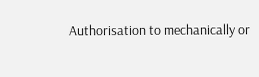Authorisation to mechanically or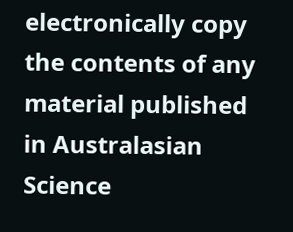electronically copy the contents of any material published in Australasian Science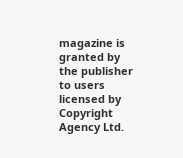magazine is granted by the publisher to users licensed by Copyright Agency Ltd.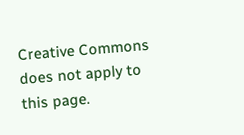Creative Commons does not apply to this page.